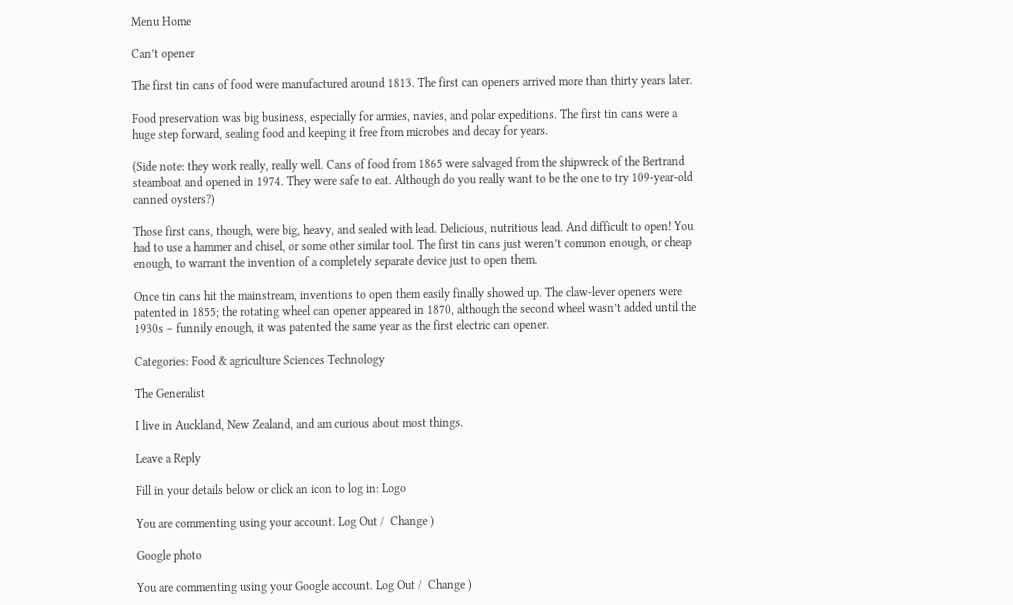Menu Home

Can’t opener

The first tin cans of food were manufactured around 1813. The first can openers arrived more than thirty years later.

Food preservation was big business, especially for armies, navies, and polar expeditions. The first tin cans were a huge step forward, sealing food and keeping it free from microbes and decay for years.

(Side note: they work really, really well. Cans of food from 1865 were salvaged from the shipwreck of the Bertrand steamboat and opened in 1974. They were safe to eat. Although do you really want to be the one to try 109-year-old canned oysters?)

Those first cans, though, were big, heavy, and sealed with lead. Delicious, nutritious lead. And difficult to open! You had to use a hammer and chisel, or some other similar tool. The first tin cans just weren’t common enough, or cheap enough, to warrant the invention of a completely separate device just to open them.

Once tin cans hit the mainstream, inventions to open them easily finally showed up. The claw-lever openers were patented in 1855; the rotating wheel can opener appeared in 1870, although the second wheel wasn’t added until the 1930s – funnily enough, it was patented the same year as the first electric can opener.

Categories: Food & agriculture Sciences Technology

The Generalist

I live in Auckland, New Zealand, and am curious about most things.

Leave a Reply

Fill in your details below or click an icon to log in: Logo

You are commenting using your account. Log Out /  Change )

Google photo

You are commenting using your Google account. Log Out /  Change )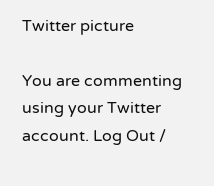Twitter picture

You are commenting using your Twitter account. Log Out /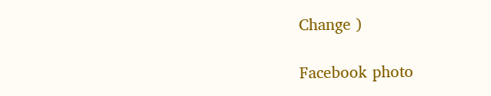Change )

Facebook photo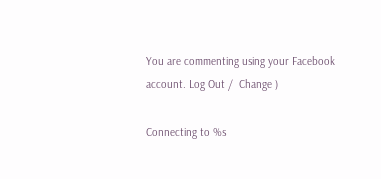You are commenting using your Facebook account. Log Out /  Change )

Connecting to %s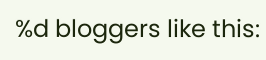%d bloggers like this: